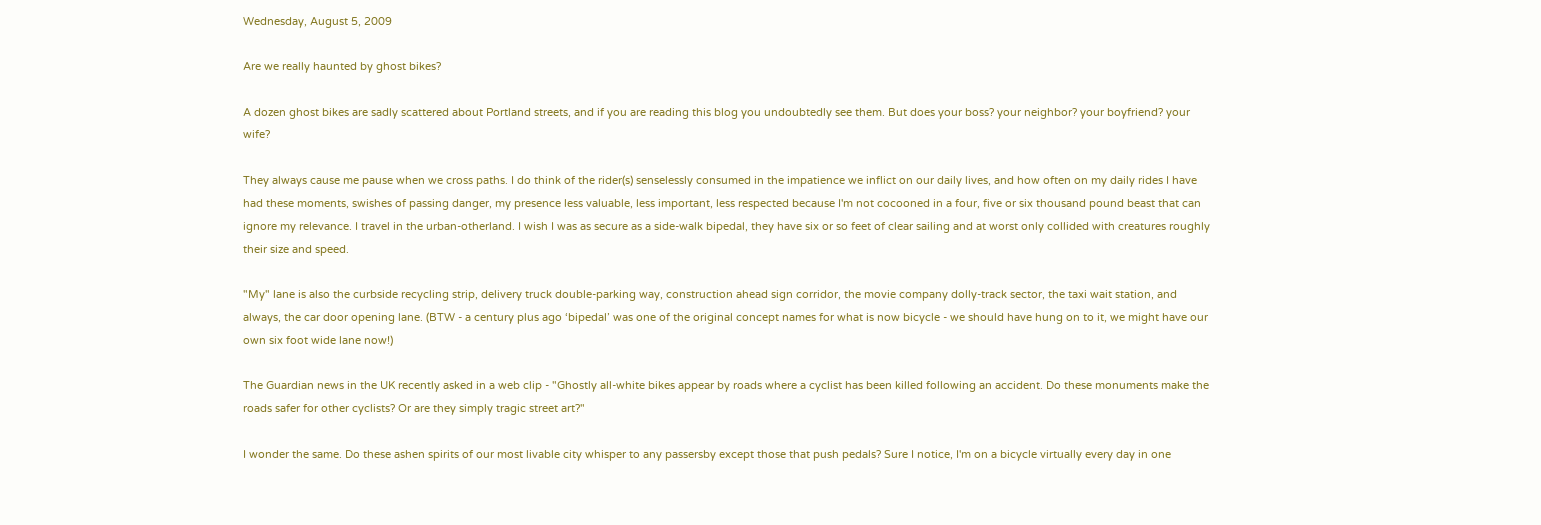Wednesday, August 5, 2009

Are we really haunted by ghost bikes?

A dozen ghost bikes are sadly scattered about Portland streets, and if you are reading this blog you undoubtedly see them. But does your boss? your neighbor? your boyfriend? your wife?

They always cause me pause when we cross paths. I do think of the rider(s) senselessly consumed in the impatience we inflict on our daily lives, and how often on my daily rides I have had these moments, swishes of passing danger, my presence less valuable, less important, less respected because I'm not cocooned in a four, five or six thousand pound beast that can ignore my relevance. I travel in the urban-otherland. I wish I was as secure as a side-walk bipedal, they have six or so feet of clear sailing and at worst only collided with creatures roughly their size and speed.

"My" lane is also the curbside recycling strip, delivery truck double-parking way, construction ahead sign corridor, the movie company dolly-track sector, the taxi wait station, and always, the car door opening lane. (BTW - a century plus ago ‘bipedal’ was one of the original concept names for what is now bicycle - we should have hung on to it, we might have our own six foot wide lane now!)

The Guardian news in the UK recently asked in a web clip - "Ghostly all-white bikes appear by roads where a cyclist has been killed following an accident. Do these monuments make the roads safer for other cyclists? Or are they simply tragic street art?"

I wonder the same. Do these ashen spirits of our most livable city whisper to any passersby except those that push pedals? Sure I notice, I'm on a bicycle virtually every day in one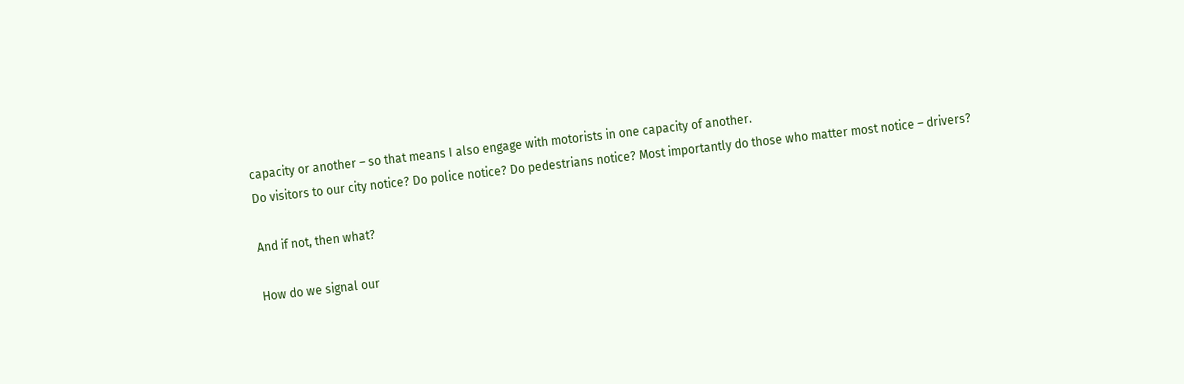capacity or another – so that means I also engage with motorists in one capacity of another.
Do visitors to our city notice? Do police notice? Do pedestrians notice? Most importantly do those who matter most notice – drivers?

And if not, then what?

How do we signal our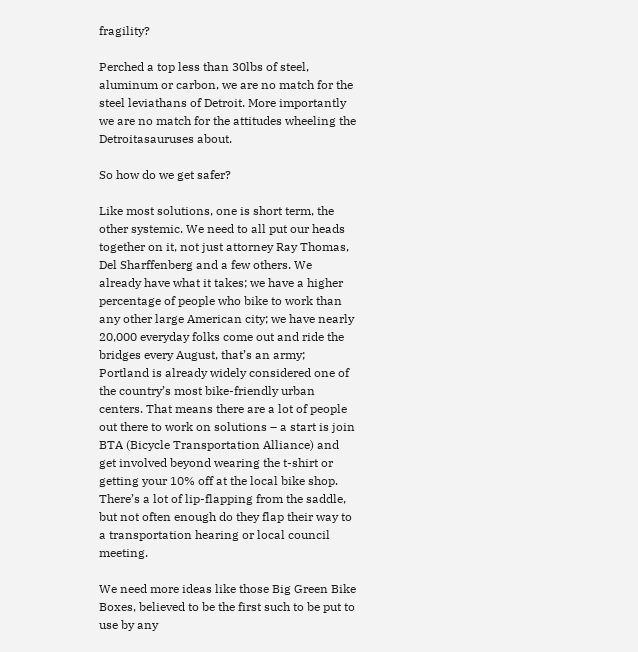fragility?

Perched a top less than 30lbs of steel, aluminum or carbon, we are no match for the steel leviathans of Detroit. More importantly we are no match for the attitudes wheeling the Detroitasauruses about.

So how do we get safer?

Like most solutions, one is short term, the other systemic. We need to all put our heads together on it, not just attorney Ray Thomas, Del Sharffenberg and a few others. We already have what it takes; we have a higher percentage of people who bike to work than any other large American city; we have nearly 20,000 everyday folks come out and ride the bridges every August, that’s an army; Portland is already widely considered one of the country’s most bike-friendly urban centers. That means there are a lot of people out there to work on solutions – a start is join BTA (Bicycle Transportation Alliance) and get involved beyond wearing the t-shirt or getting your 10% off at the local bike shop. There’s a lot of lip-flapping from the saddle, but not often enough do they flap their way to a transportation hearing or local council meeting.

We need more ideas like those Big Green Bike Boxes, believed to be the first such to be put to use by any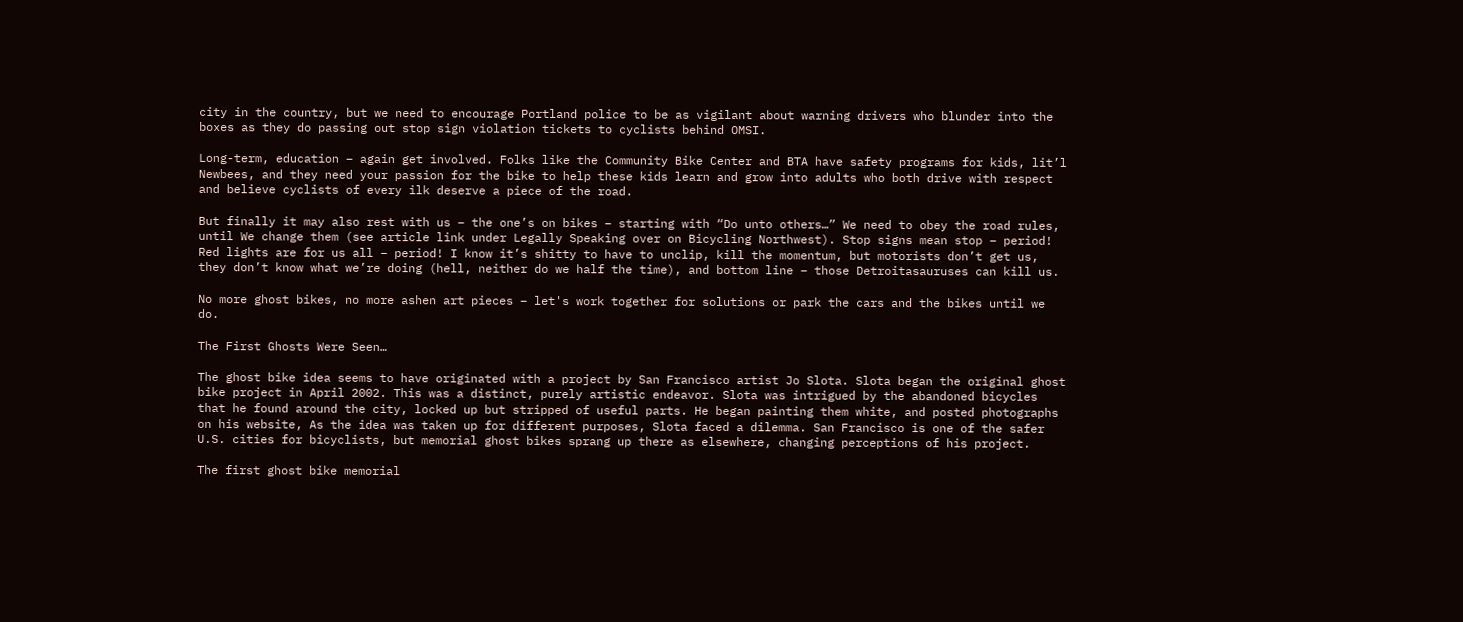city in the country, but we need to encourage Portland police to be as vigilant about warning drivers who blunder into the boxes as they do passing out stop sign violation tickets to cyclists behind OMSI.

Long-term, education – again get involved. Folks like the Community Bike Center and BTA have safety programs for kids, lit’l Newbees, and they need your passion for the bike to help these kids learn and grow into adults who both drive with respect and believe cyclists of every ilk deserve a piece of the road.

But finally it may also rest with us – the one’s on bikes – starting with “Do unto others…” We need to obey the road rules, until We change them (see article link under Legally Speaking over on Bicycling Northwest). Stop signs mean stop – period! Red lights are for us all – period! I know it’s shitty to have to unclip, kill the momentum, but motorists don’t get us, they don’t know what we’re doing (hell, neither do we half the time), and bottom line – those Detroitasauruses can kill us.

No more ghost bikes, no more ashen art pieces – let's work together for solutions or park the cars and the bikes until we do.

The First Ghosts Were Seen…

The ghost bike idea seems to have originated with a project by San Francisco artist Jo Slota. Slota began the original ghost bike project in April 2002. This was a distinct, purely artistic endeavor. Slota was intrigued by the abandoned bicycles that he found around the city, locked up but stripped of useful parts. He began painting them white, and posted photographs on his website, As the idea was taken up for different purposes, Slota faced a dilemma. San Francisco is one of the safer U.S. cities for bicyclists, but memorial ghost bikes sprang up there as elsewhere, changing perceptions of his project.

The first ghost bike memorial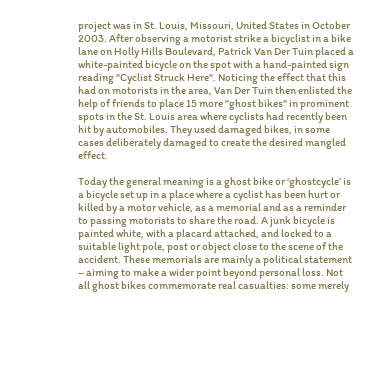project was in St. Louis, Missouri, United States in October 2003. After observing a motorist strike a bicyclist in a bike lane on Holly Hills Boulevard, Patrick Van Der Tuin placed a white-painted bicycle on the spot with a hand-painted sign reading "Cyclist Struck Here". Noticing the effect that this had on motorists in the area, Van Der Tuin then enlisted the help of friends to place 15 more "ghost bikes" in prominent spots in the St. Louis area where cyclists had recently been hit by automobiles. They used damaged bikes, in some cases deliberately damaged to create the desired mangled effect.

Today the general meaning is a ghost bike or ‘ghostcycle’ is a bicycle set up in a place where a cyclist has been hurt or killed by a motor vehicle, as a memorial and as a reminder to passing motorists to share the road. A junk bicycle is painted white, with a placard attached, and locked to a suitable light pole, post or object close to the scene of the accident. These memorials are mainly a political statement – aiming to make a wider point beyond personal loss. Not all ghost bikes commemorate real casualties: some merely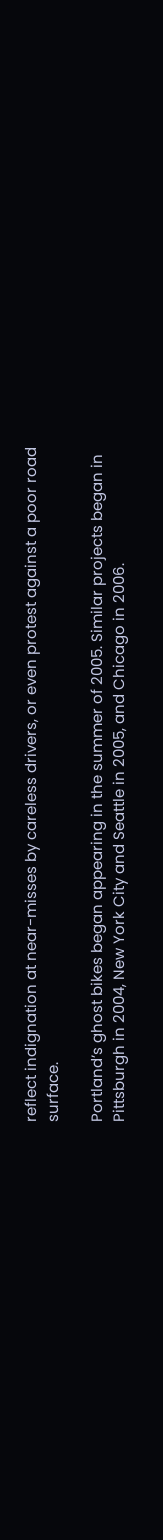reflect indignation at near-misses by careless drivers, or even protest against a poor road surface.

Portland’s ghost bikes began appearing in the summer of 2005. Similar projects began in Pittsburgh in 2004, New York City and Seattle in 2005, and Chicago in 2006.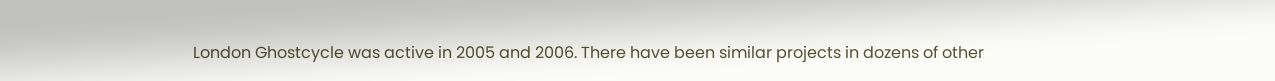London Ghostcycle was active in 2005 and 2006. There have been similar projects in dozens of other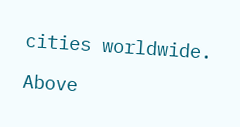cities worldwide.

Above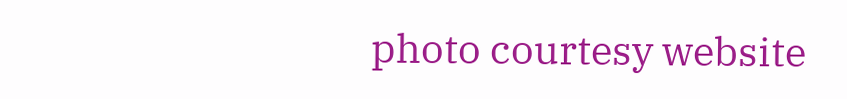photo courtesy website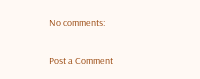No comments:

Post a Comment